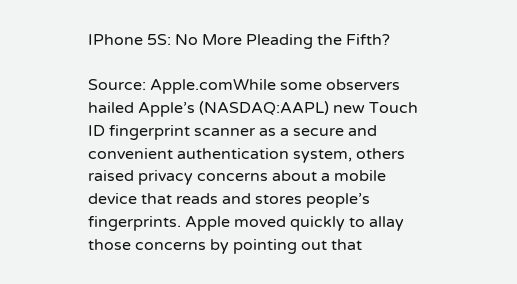IPhone 5S: No More Pleading the Fifth?

Source: Apple.comWhile some observers hailed Apple’s (NASDAQ:AAPL) new Touch ID fingerprint scanner as a secure and convenient authentication system, others raised privacy concerns about a mobile device that reads and stores people’s fingerprints. Apple moved quickly to allay those concerns by pointing out that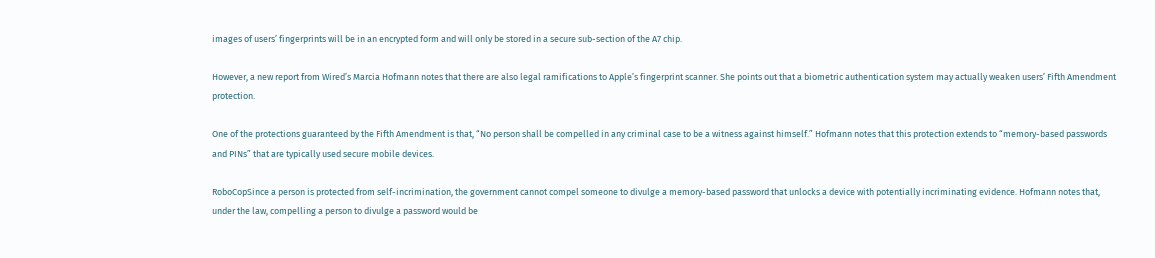images of users’ fingerprints will be in an encrypted form and will only be stored in a secure sub-section of the A7 chip.

However, a new report from Wired’s Marcia Hofmann notes that there are also legal ramifications to Apple’s fingerprint scanner. She points out that a biometric authentication system may actually weaken users’ Fifth Amendment protection.

One of the protections guaranteed by the Fifth Amendment is that, “No person shall be compelled in any criminal case to be a witness against himself.” Hofmann notes that this protection extends to “memory-based passwords and PINs” that are typically used secure mobile devices.

RoboCopSince a person is protected from self-incrimination, the government cannot compel someone to divulge a memory-based password that unlocks a device with potentially incriminating evidence. Hofmann notes that, under the law, compelling a person to divulge a password would be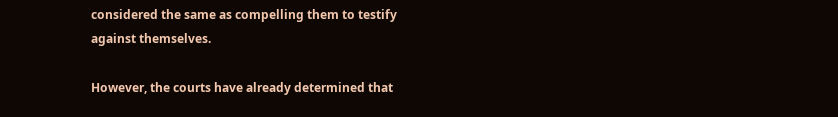considered the same as compelling them to testify against themselves.

However, the courts have already determined that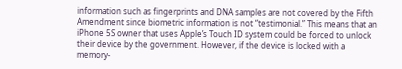information such as fingerprints and DNA samples are not covered by the Fifth Amendment since biometric information is not “testimonial.” This means that an iPhone 5S owner that uses Apple’s Touch ID system could be forced to unlock their device by the government. However, if the device is locked with a memory-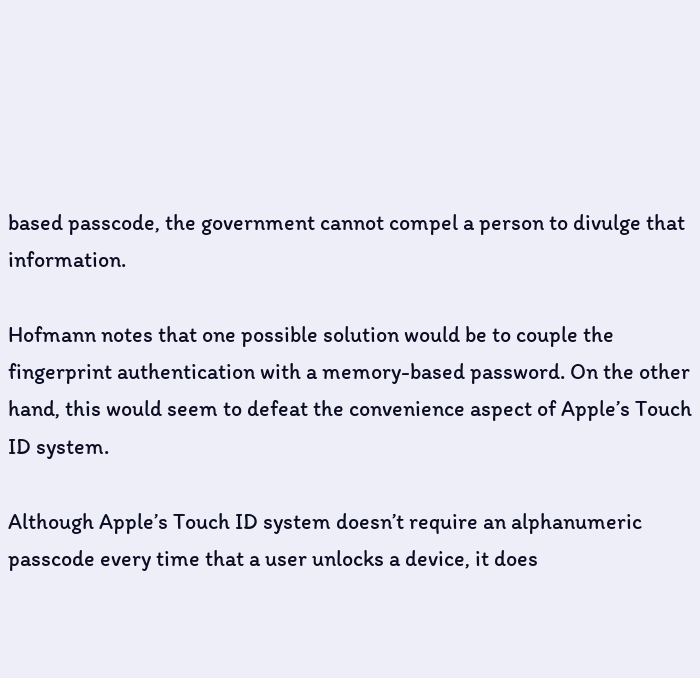based passcode, the government cannot compel a person to divulge that information.

Hofmann notes that one possible solution would be to couple the fingerprint authentication with a memory-based password. On the other hand, this would seem to defeat the convenience aspect of Apple’s Touch ID system.

Although Apple’s Touch ID system doesn’t require an alphanumeric passcode every time that a user unlocks a device, it does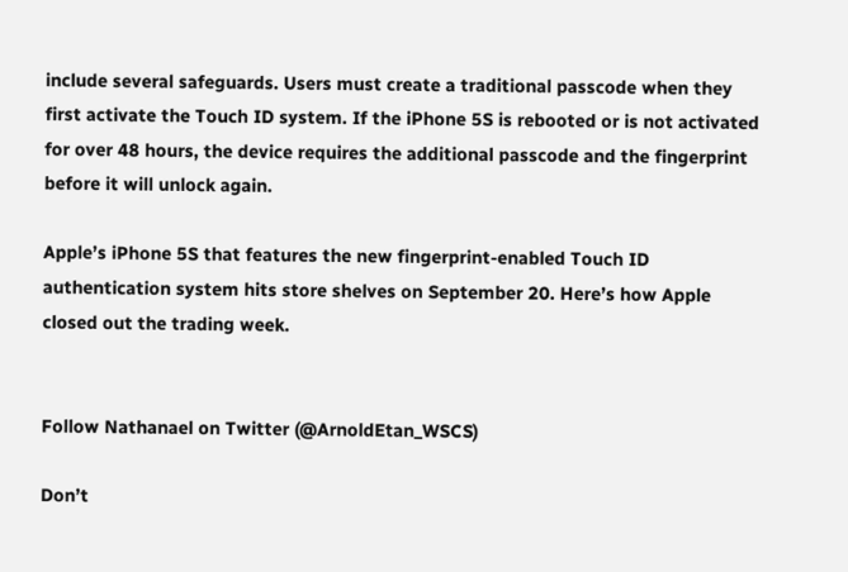include several safeguards. Users must create a traditional passcode when they first activate the Touch ID system. If the iPhone 5S is rebooted or is not activated for over 48 hours, the device requires the additional passcode and the fingerprint before it will unlock again.

Apple’s iPhone 5S that features the new fingerprint-enabled Touch ID authentication system hits store shelves on September 20. Here’s how Apple closed out the trading week.


Follow Nathanael on Twitter (@ArnoldEtan_WSCS)

Don’t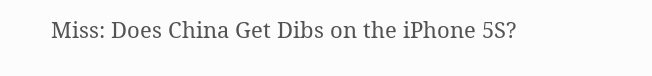Miss: Does China Get Dibs on the iPhone 5S?